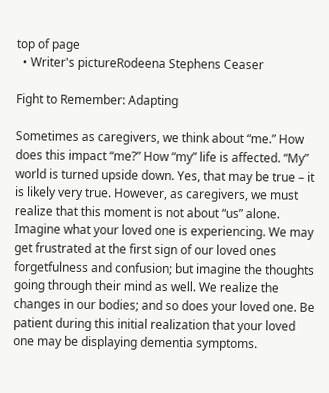top of page
  • Writer's pictureRodeena Stephens Ceaser

Fight to Remember: Adapting

Sometimes as caregivers, we think about “me.” How does this impact “me?” How “my” life is affected. “My” world is turned upside down. Yes, that may be true – it is likely very true. However, as caregivers, we must realize that this moment is not about “us” alone. Imagine what your loved one is experiencing. We may get frustrated at the first sign of our loved ones forgetfulness and confusion; but imagine the thoughts going through their mind as well. We realize the changes in our bodies; and so does your loved one. Be patient during this initial realization that your loved one may be displaying dementia symptoms.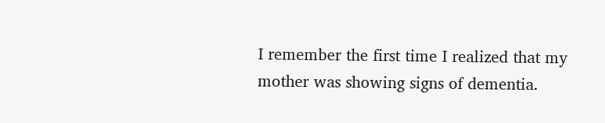I remember the first time I realized that my mother was showing signs of dementia.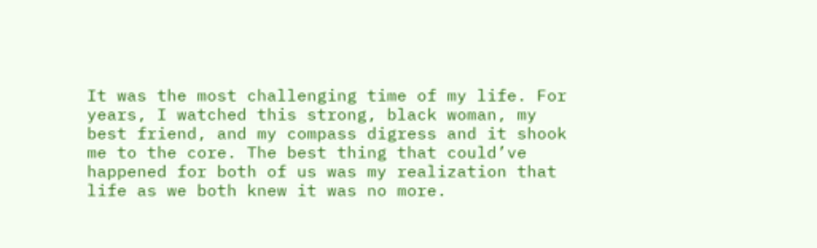It was the most challenging time of my life. For years, I watched this strong, black woman, my best friend, and my compass digress and it shook me to the core. The best thing that could’ve happened for both of us was my realization that life as we both knew it was no more.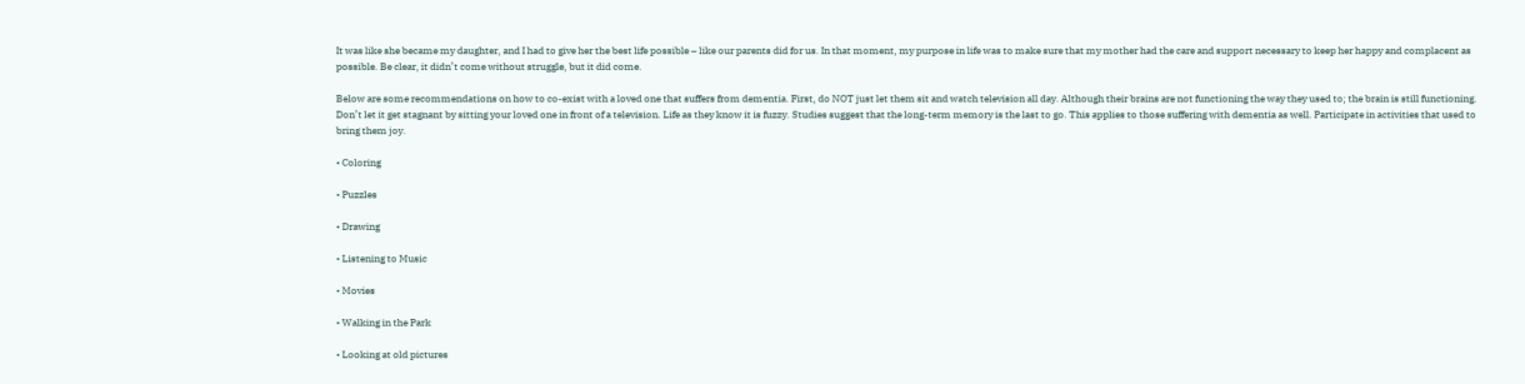It was like she became my daughter, and I had to give her the best life possible – like our parents did for us. In that moment, my purpose in life was to make sure that my mother had the care and support necessary to keep her happy and complacent as possible. Be clear, it didn’t come without struggle, but it did come.

Below are some recommendations on how to co-exist with a loved one that suffers from dementia. First, do NOT just let them sit and watch television all day. Although their brains are not functioning the way they used to; the brain is still functioning. Don’t let it get stagnant by sitting your loved one in front of a television. Life as they know it is fuzzy. Studies suggest that the long-term memory is the last to go. This applies to those suffering with dementia as well. Participate in activities that used to bring them joy.

• Coloring

• Puzzles

• Drawing

• Listening to Music

• Movies

• Walking in the Park

• Looking at old pictures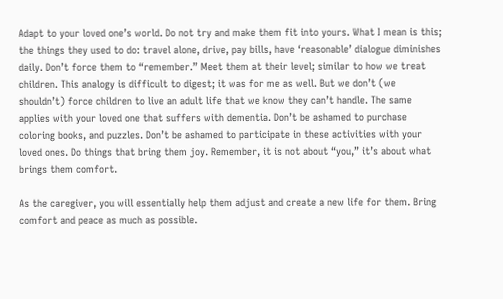Adapt to your loved one’s world. Do not try and make them fit into yours. What I mean is this; the things they used to do: travel alone, drive, pay bills, have ‘reasonable’ dialogue diminishes daily. Don’t force them to “remember.” Meet them at their level; similar to how we treat children. This analogy is difficult to digest; it was for me as well. But we don’t (we shouldn’t) force children to live an adult life that we know they can’t handle. The same applies with your loved one that suffers with dementia. Don’t be ashamed to purchase coloring books, and puzzles. Don’t be ashamed to participate in these activities with your loved ones. Do things that bring them joy. Remember, it is not about “you,” it’s about what brings them comfort.

As the caregiver, you will essentially help them adjust and create a new life for them. Bring comfort and peace as much as possible.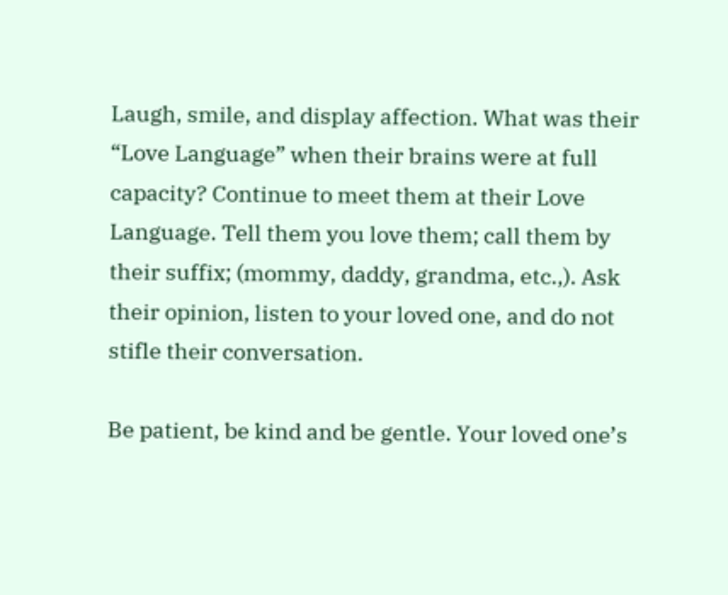Laugh, smile, and display affection. What was their “Love Language” when their brains were at full capacity? Continue to meet them at their Love Language. Tell them you love them; call them by their suffix; (mommy, daddy, grandma, etc.,). Ask their opinion, listen to your loved one, and do not stifle their conversation.

Be patient, be kind and be gentle. Your loved one’s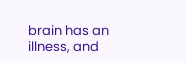brain has an illness, and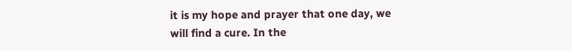it is my hope and prayer that one day, we will find a cure. In the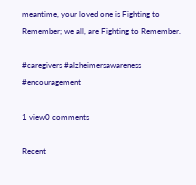meantime, your loved one is Fighting to Remember; we all, are Fighting to Remember.

#caregivers #alzheimersawareness #encouragement

1 view0 comments

Recent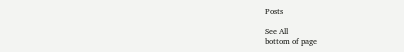Posts

See All
bottom of page